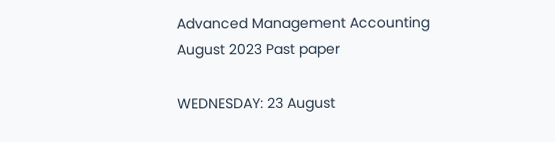Advanced Management Accounting August 2023 Past paper

WEDNESDAY: 23 August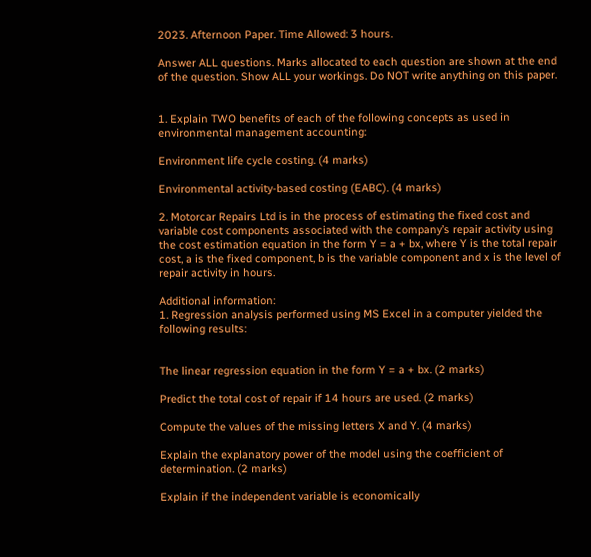2023. Afternoon Paper. Time Allowed: 3 hours.

Answer ALL questions. Marks allocated to each question are shown at the end of the question. Show ALL your workings. Do NOT write anything on this paper.


1. Explain TWO benefits of each of the following concepts as used in environmental management accounting:

Environment life cycle costing. (4 marks)

Environmental activity-based costing (EABC). (4 marks)

2. Motorcar Repairs Ltd is in the process of estimating the fixed cost and variable cost components associated with the company’s repair activity using the cost estimation equation in the form Y = a + bx, where Y is the total repair cost, a is the fixed component, b is the variable component and x is the level of repair activity in hours.

Additional information:
1. Regression analysis performed using MS Excel in a computer yielded the following results:


The linear regression equation in the form Y = a + bx. (2 marks)

Predict the total cost of repair if 14 hours are used. (2 marks)

Compute the values of the missing letters X and Y. (4 marks)

Explain the explanatory power of the model using the coefficient of determination. (2 marks)

Explain if the independent variable is economically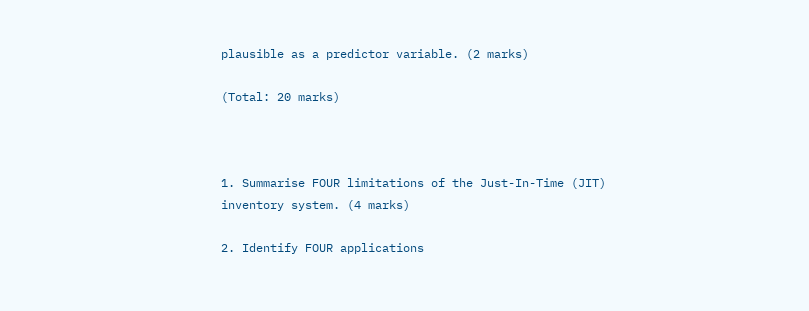plausible as a predictor variable. (2 marks)

(Total: 20 marks)



1. Summarise FOUR limitations of the Just-In-Time (JIT) inventory system. (4 marks)

2. Identify FOUR applications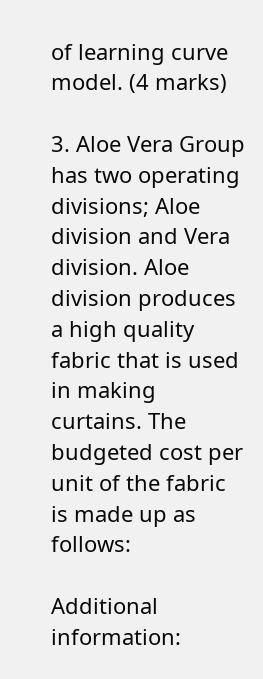of learning curve model. (4 marks)

3. Aloe Vera Group has two operating divisions; Aloe division and Vera division. Aloe division produces a high quality fabric that is used in making curtains. The budgeted cost per unit of the fabric is made up as follows:

Additional information: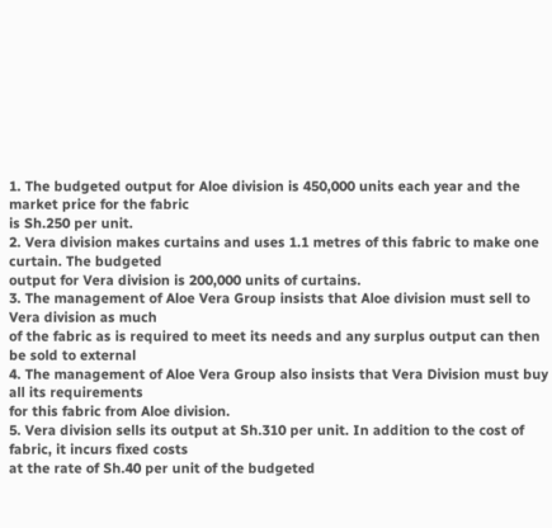1. The budgeted output for Aloe division is 450,000 units each year and the market price for the fabric
is Sh.250 per unit.
2. Vera division makes curtains and uses 1.1 metres of this fabric to make one curtain. The budgeted
output for Vera division is 200,000 units of curtains.
3. The management of Aloe Vera Group insists that Aloe division must sell to Vera division as much
of the fabric as is required to meet its needs and any surplus output can then be sold to external
4. The management of Aloe Vera Group also insists that Vera Division must buy all its requirements
for this fabric from Aloe division.
5. Vera division sells its output at Sh.310 per unit. In addition to the cost of fabric, it incurs fixed costs
at the rate of Sh.40 per unit of the budgeted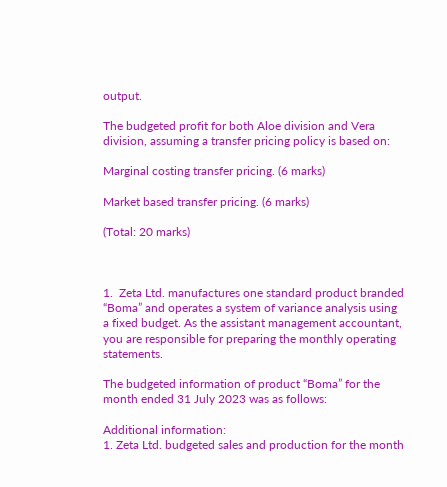output.

The budgeted profit for both Aloe division and Vera division, assuming a transfer pricing policy is based on:

Marginal costing transfer pricing. (6 marks)

Market based transfer pricing. (6 marks)

(Total: 20 marks)



1.  Zeta Ltd. manufactures one standard product branded “Boma” and operates a system of variance analysis using a fixed budget. As the assistant management accountant, you are responsible for preparing the monthly operating statements.

The budgeted information of product “Boma” for the month ended 31 July 2023 was as follows:

Additional information:
1. Zeta Ltd. budgeted sales and production for the month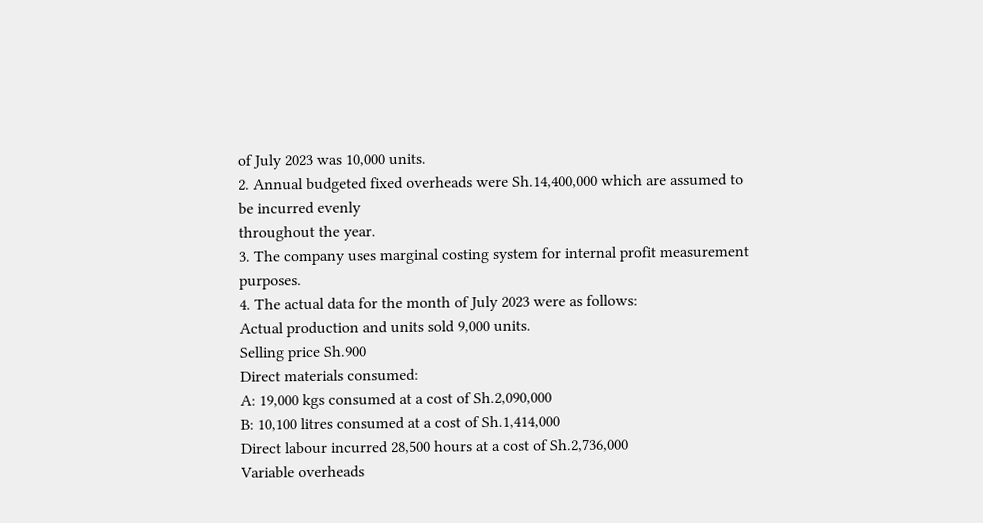of July 2023 was 10,000 units.
2. Annual budgeted fixed overheads were Sh.14,400,000 which are assumed to be incurred evenly
throughout the year.
3. The company uses marginal costing system for internal profit measurement purposes.
4. The actual data for the month of July 2023 were as follows:
Actual production and units sold 9,000 units.
Selling price Sh.900
Direct materials consumed:
A: 19,000 kgs consumed at a cost of Sh.2,090,000
B: 10,100 litres consumed at a cost of Sh.1,414,000
Direct labour incurred 28,500 hours at a cost of Sh.2,736,000
Variable overheads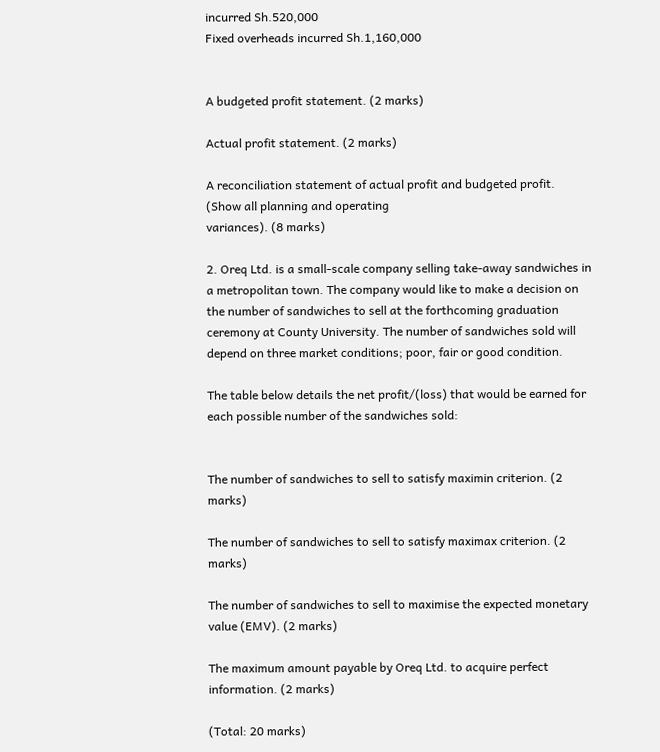incurred Sh.520,000
Fixed overheads incurred Sh.1,160,000


A budgeted profit statement. (2 marks)

Actual profit statement. (2 marks)

A reconciliation statement of actual profit and budgeted profit. (Show all planning and operating
variances). (8 marks)

2. Oreq Ltd. is a small-scale company selling take-away sandwiches in a metropolitan town. The company would like to make a decision on the number of sandwiches to sell at the forthcoming graduation ceremony at County University. The number of sandwiches sold will depend on three market conditions; poor, fair or good condition.

The table below details the net profit/(loss) that would be earned for each possible number of the sandwiches sold:


The number of sandwiches to sell to satisfy maximin criterion. (2 marks)

The number of sandwiches to sell to satisfy maximax criterion. (2 marks)

The number of sandwiches to sell to maximise the expected monetary value (EMV). (2 marks)

The maximum amount payable by Oreq Ltd. to acquire perfect information. (2 marks)

(Total: 20 marks)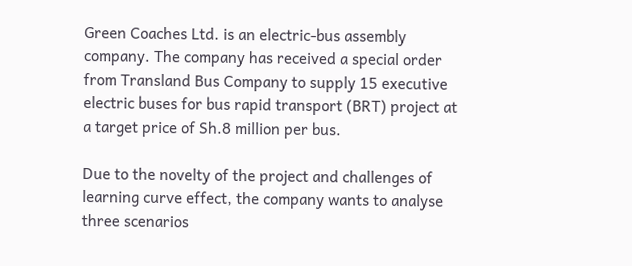Green Coaches Ltd. is an electric-bus assembly company. The company has received a special order from Transland Bus Company to supply 15 executive electric buses for bus rapid transport (BRT) project at a target price of Sh.8 million per bus.

Due to the novelty of the project and challenges of learning curve effect, the company wants to analyse three scenarios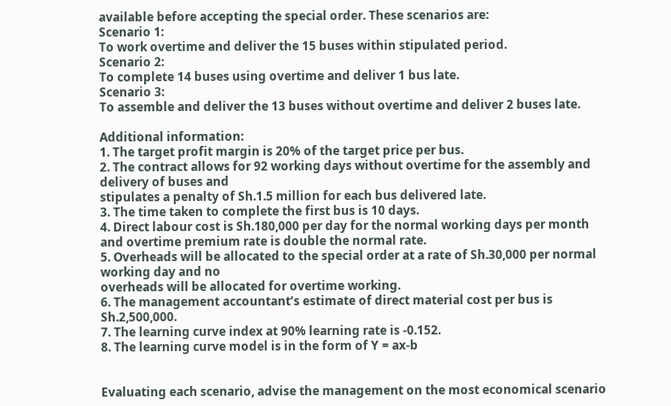available before accepting the special order. These scenarios are:
Scenario 1:
To work overtime and deliver the 15 buses within stipulated period.
Scenario 2:
To complete 14 buses using overtime and deliver 1 bus late.
Scenario 3:
To assemble and deliver the 13 buses without overtime and deliver 2 buses late.

Additional information:
1. The target profit margin is 20% of the target price per bus.
2. The contract allows for 92 working days without overtime for the assembly and delivery of buses and
stipulates a penalty of Sh.1.5 million for each bus delivered late.
3. The time taken to complete the first bus is 10 days.
4. Direct labour cost is Sh.180,000 per day for the normal working days per month and overtime premium rate is double the normal rate.
5. Overheads will be allocated to the special order at a rate of Sh.30,000 per normal working day and no
overheads will be allocated for overtime working.
6. The management accountant’s estimate of direct material cost per bus is Sh.2,500,000.
7. The learning curve index at 90% learning rate is -0.152.
8. The learning curve model is in the form of Y = ax-b


Evaluating each scenario, advise the management on the most economical scenario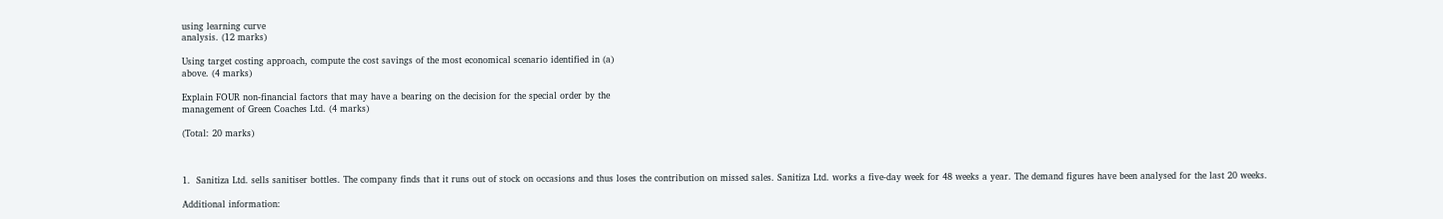using learning curve
analysis. (12 marks)

Using target costing approach, compute the cost savings of the most economical scenario identified in (a)
above. (4 marks)

Explain FOUR non-financial factors that may have a bearing on the decision for the special order by the
management of Green Coaches Ltd. (4 marks)

(Total: 20 marks)



1.  Sanitiza Ltd. sells sanitiser bottles. The company finds that it runs out of stock on occasions and thus loses the contribution on missed sales. Sanitiza Ltd. works a five-day week for 48 weeks a year. The demand figures have been analysed for the last 20 weeks.

Additional information: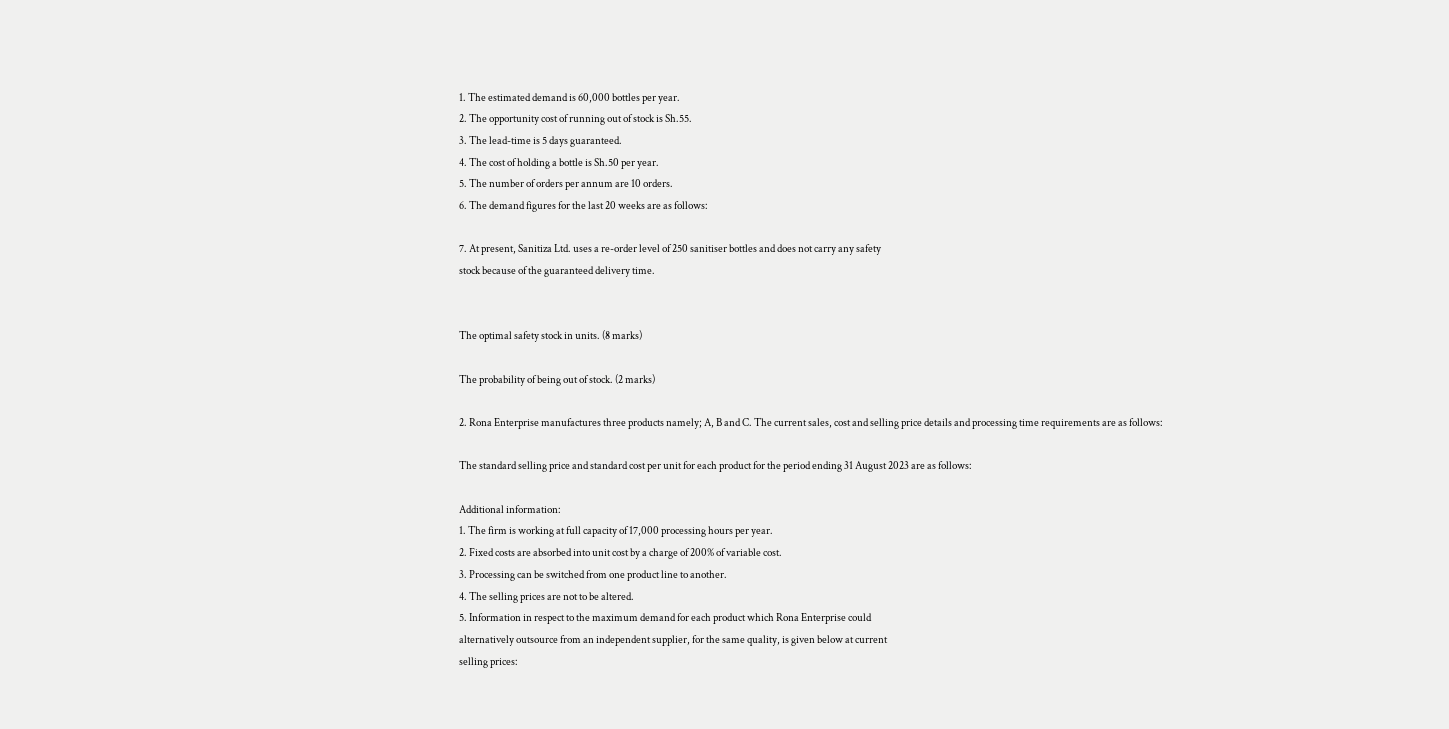1. The estimated demand is 60,000 bottles per year.
2. The opportunity cost of running out of stock is Sh.55.
3. The lead-time is 5 days guaranteed.
4. The cost of holding a bottle is Sh.50 per year.
5. The number of orders per annum are 10 orders.
6. The demand figures for the last 20 weeks are as follows:

7. At present, Sanitiza Ltd. uses a re-order level of 250 sanitiser bottles and does not carry any safety
stock because of the guaranteed delivery time.


The optimal safety stock in units. (8 marks)

The probability of being out of stock. (2 marks)

2. Rona Enterprise manufactures three products namely; A, B and C. The current sales, cost and selling price details and processing time requirements are as follows:

The standard selling price and standard cost per unit for each product for the period ending 31 August 2023 are as follows:

Additional information:
1. The firm is working at full capacity of 17,000 processing hours per year.
2. Fixed costs are absorbed into unit cost by a charge of 200% of variable cost.
3. Processing can be switched from one product line to another.
4. The selling prices are not to be altered.
5. Information in respect to the maximum demand for each product which Rona Enterprise could
alternatively outsource from an independent supplier, for the same quality, is given below at current
selling prices: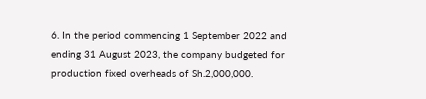6. In the period commencing 1 September 2022 and ending 31 August 2023, the company budgeted for
production fixed overheads of Sh.2,000,000.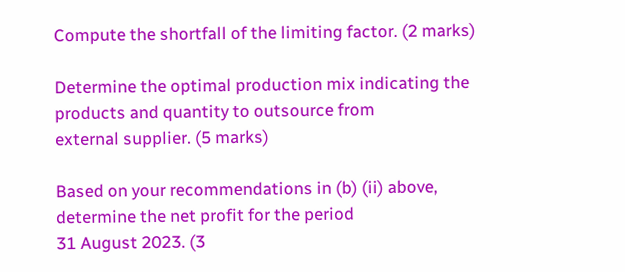Compute the shortfall of the limiting factor. (2 marks)

Determine the optimal production mix indicating the products and quantity to outsource from
external supplier. (5 marks)

Based on your recommendations in (b) (ii) above, determine the net profit for the period
31 August 2023. (3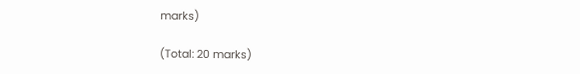marks)

(Total: 20 marks)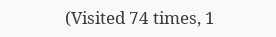(Visited 74 times, 1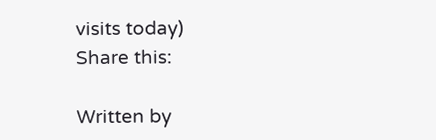visits today)
Share this:

Written by